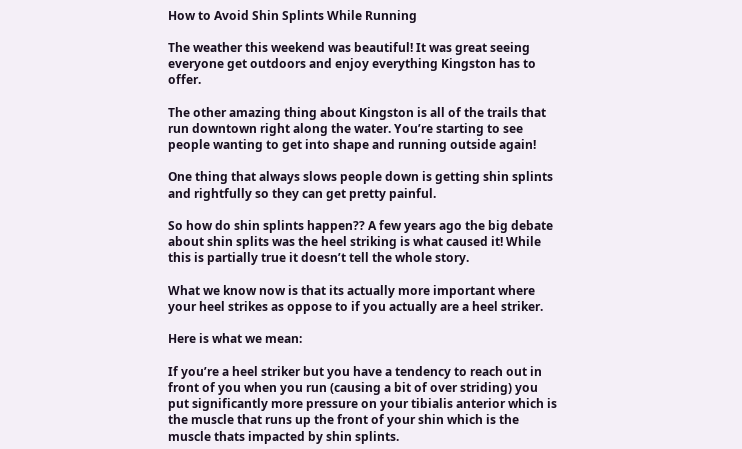How to Avoid Shin Splints While Running

The weather this weekend was beautiful! It was great seeing everyone get outdoors and enjoy everything Kingston has to offer.

The other amazing thing about Kingston is all of the trails that run downtown right along the water. You’re starting to see people wanting to get into shape and running outside again!

One thing that always slows people down is getting shin splints and rightfully so they can get pretty painful.

So how do shin splints happen?? A few years ago the big debate about shin splits was the heel striking is what caused it! While this is partially true it doesn’t tell the whole story.

What we know now is that its actually more important where your heel strikes as oppose to if you actually are a heel striker.

Here is what we mean:

If you’re a heel striker but you have a tendency to reach out in front of you when you run (causing a bit of over striding) you put significantly more pressure on your tibialis anterior which is the muscle that runs up the front of your shin which is the muscle thats impacted by shin splints.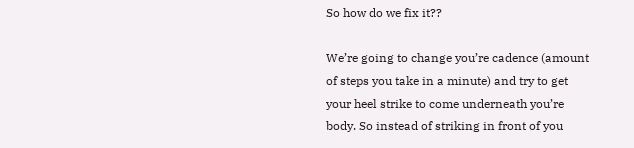So how do we fix it??

We’re going to change you’re cadence (amount of steps you take in a minute) and try to get your heel strike to come underneath you’re body. So instead of striking in front of you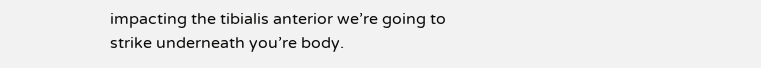impacting the tibialis anterior we’re going to strike underneath you’re body.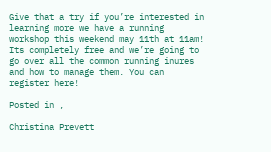Give that a try if you’re interested in learning more we have a running workshop this weekend may 11th at 11am! Its completely free and we’re going to go over all the common running inures and how to manage them. You can register here!

Posted in ,

Christina Prevett